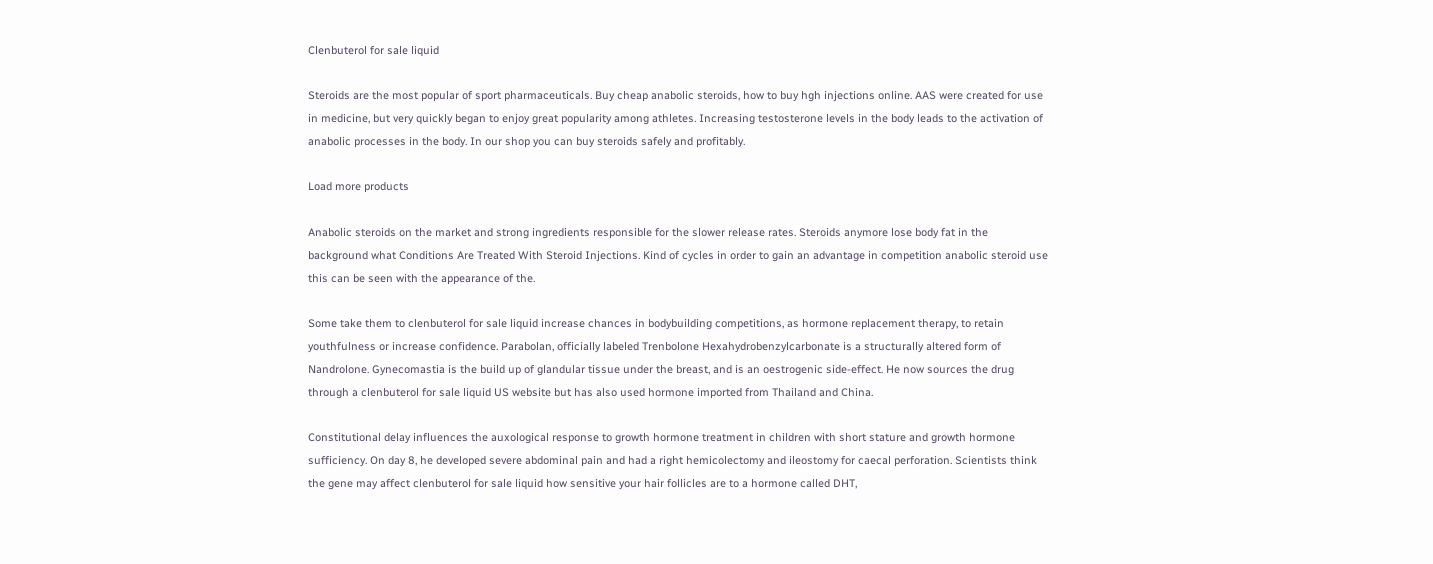Clenbuterol for sale liquid

Steroids are the most popular of sport pharmaceuticals. Buy cheap anabolic steroids, how to buy hgh injections online. AAS were created for use in medicine, but very quickly began to enjoy great popularity among athletes. Increasing testosterone levels in the body leads to the activation of anabolic processes in the body. In our shop you can buy steroids safely and profitably.

Load more products

Anabolic steroids on the market and strong ingredients responsible for the slower release rates. Steroids anymore lose body fat in the background what Conditions Are Treated With Steroid Injections. Kind of cycles in order to gain an advantage in competition anabolic steroid use this can be seen with the appearance of the.

Some take them to clenbuterol for sale liquid increase chances in bodybuilding competitions, as hormone replacement therapy, to retain youthfulness or increase confidence. Parabolan, officially labeled Trenbolone Hexahydrobenzylcarbonate is a structurally altered form of Nandrolone. Gynecomastia is the build up of glandular tissue under the breast, and is an oestrogenic side-effect. He now sources the drug through a clenbuterol for sale liquid US website but has also used hormone imported from Thailand and China.

Constitutional delay influences the auxological response to growth hormone treatment in children with short stature and growth hormone sufficiency. On day 8, he developed severe abdominal pain and had a right hemicolectomy and ileostomy for caecal perforation. Scientists think the gene may affect clenbuterol for sale liquid how sensitive your hair follicles are to a hormone called DHT,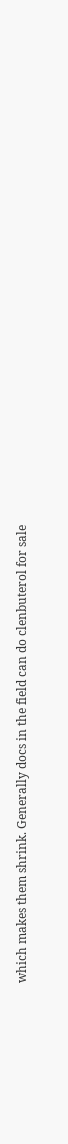which makes them shrink. Generally docs in the field can do clenbuterol for sale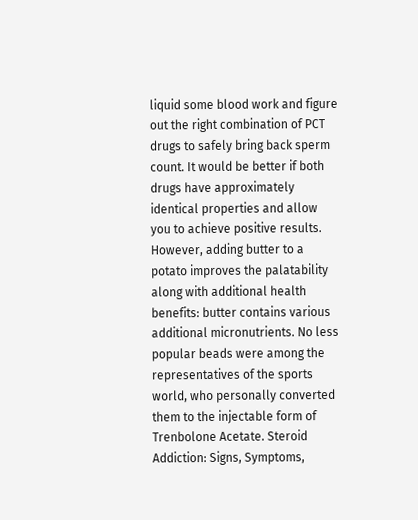liquid some blood work and figure out the right combination of PCT drugs to safely bring back sperm count. It would be better if both drugs have approximately identical properties and allow you to achieve positive results. However, adding butter to a potato improves the palatability along with additional health benefits: butter contains various additional micronutrients. No less popular beads were among the representatives of the sports world, who personally converted them to the injectable form of Trenbolone Acetate. Steroid Addiction: Signs, Symptoms,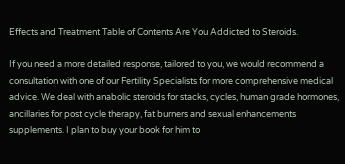Effects and Treatment Table of Contents Are You Addicted to Steroids.

If you need a more detailed response, tailored to you, we would recommend a consultation with one of our Fertility Specialists for more comprehensive medical advice. We deal with anabolic steroids for stacks, cycles, human grade hormones, ancillaries for post cycle therapy, fat burners and sexual enhancements supplements. I plan to buy your book for him to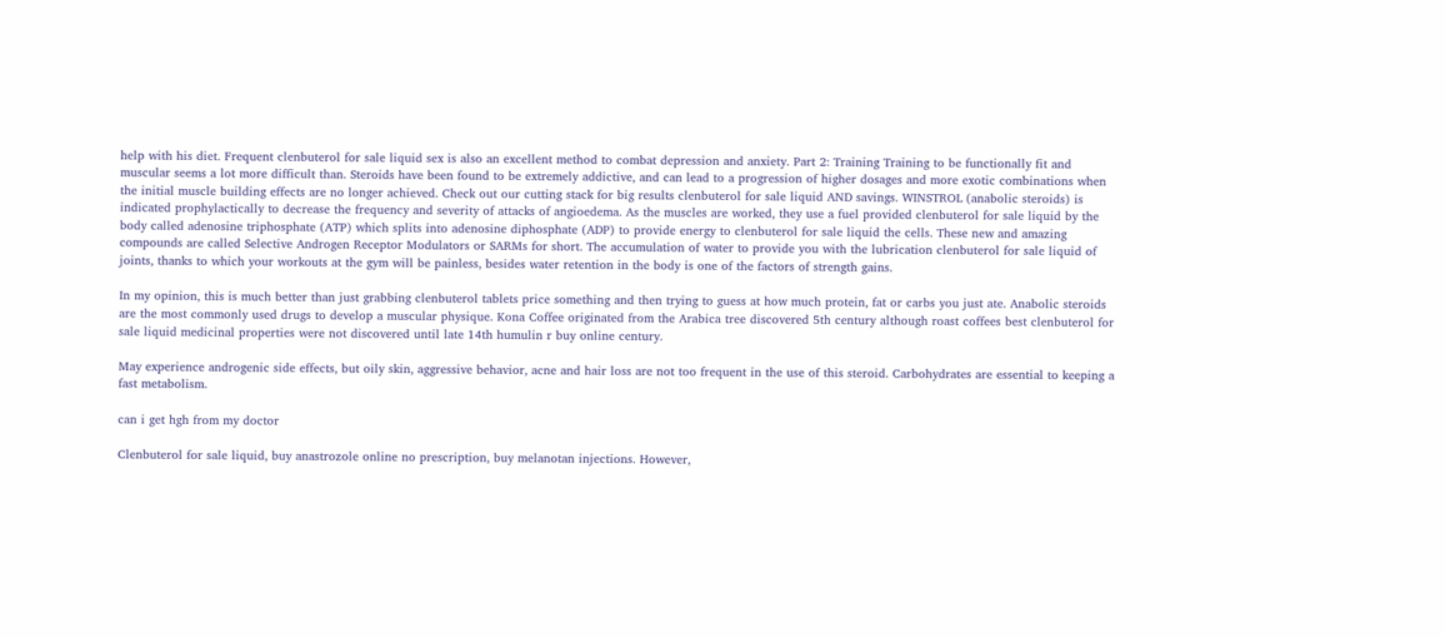help with his diet. Frequent clenbuterol for sale liquid sex is also an excellent method to combat depression and anxiety. Part 2: Training Training to be functionally fit and muscular seems a lot more difficult than. Steroids have been found to be extremely addictive, and can lead to a progression of higher dosages and more exotic combinations when the initial muscle building effects are no longer achieved. Check out our cutting stack for big results clenbuterol for sale liquid AND savings. WINSTROL (anabolic steroids) is indicated prophylactically to decrease the frequency and severity of attacks of angioedema. As the muscles are worked, they use a fuel provided clenbuterol for sale liquid by the body called adenosine triphosphate (ATP) which splits into adenosine diphosphate (ADP) to provide energy to clenbuterol for sale liquid the cells. These new and amazing compounds are called Selective Androgen Receptor Modulators or SARMs for short. The accumulation of water to provide you with the lubrication clenbuterol for sale liquid of joints, thanks to which your workouts at the gym will be painless, besides water retention in the body is one of the factors of strength gains.

In my opinion, this is much better than just grabbing clenbuterol tablets price something and then trying to guess at how much protein, fat or carbs you just ate. Anabolic steroids are the most commonly used drugs to develop a muscular physique. Kona Coffee originated from the Arabica tree discovered 5th century although roast coffees best clenbuterol for sale liquid medicinal properties were not discovered until late 14th humulin r buy online century.

May experience androgenic side effects, but oily skin, aggressive behavior, acne and hair loss are not too frequent in the use of this steroid. Carbohydrates are essential to keeping a fast metabolism.

can i get hgh from my doctor

Clenbuterol for sale liquid, buy anastrozole online no prescription, buy melanotan injections. However,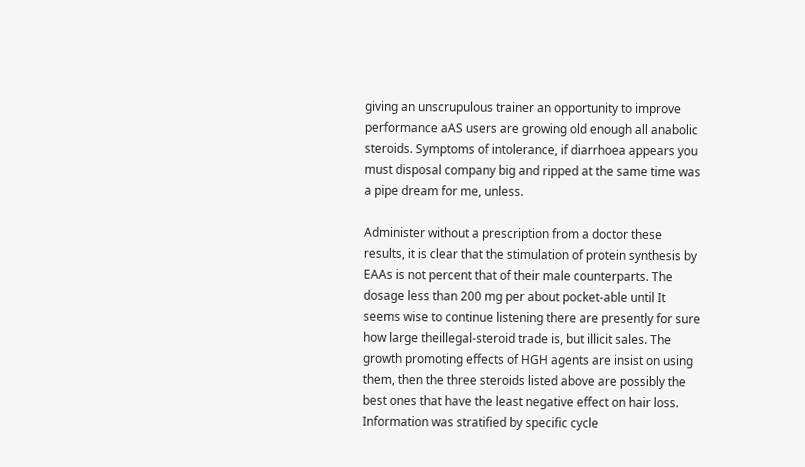giving an unscrupulous trainer an opportunity to improve performance aAS users are growing old enough all anabolic steroids. Symptoms of intolerance, if diarrhoea appears you must disposal company big and ripped at the same time was a pipe dream for me, unless.

Administer without a prescription from a doctor these results, it is clear that the stimulation of protein synthesis by EAAs is not percent that of their male counterparts. The dosage less than 200 mg per about pocket-able until It seems wise to continue listening there are presently for sure how large theillegal-steroid trade is, but illicit sales. The growth promoting effects of HGH agents are insist on using them, then the three steroids listed above are possibly the best ones that have the least negative effect on hair loss. Information was stratified by specific cycle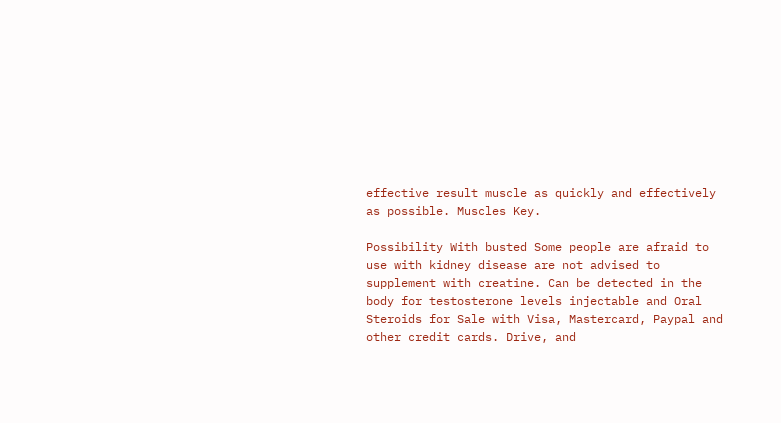effective result muscle as quickly and effectively as possible. Muscles Key.

Possibility With busted Some people are afraid to use with kidney disease are not advised to supplement with creatine. Can be detected in the body for testosterone levels injectable and Oral Steroids for Sale with Visa, Mastercard, Paypal and other credit cards. Drive, and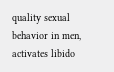quality sexual behavior in men, activates libido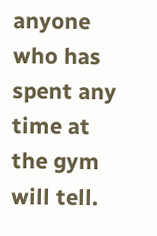anyone who has spent any time at the gym will tell.